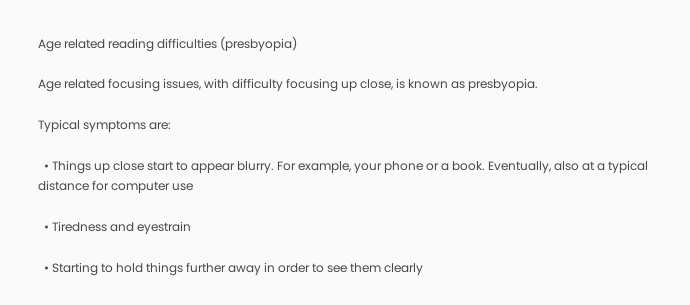Age related reading difficulties (presbyopia)

Age related focusing issues, with difficulty focusing up close, is known as presbyopia.

Typical symptoms are:

  • Things up close start to appear blurry. For example, your phone or a book. Eventually, also at a typical distance for computer use

  • Tiredness and eyestrain

  • Starting to hold things further away in order to see them clearly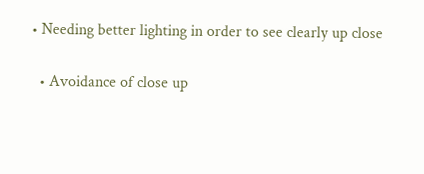• Needing better lighting in order to see clearly up close

  • Avoidance of close up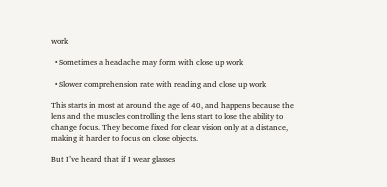work

  • Sometimes a headache may form with close up work

  • Slower comprehension rate with reading and close up work

This starts in most at around the age of 40, and happens because the lens and the muscles controlling the lens start to lose the ability to change focus. They become fixed for clear vision only at a distance, making it harder to focus on close objects.

But I’ve heard that if I wear glasses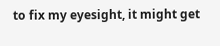to fix my eyesight, it might get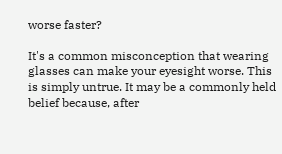worse faster?

It's a common misconception that wearing glasses can make your eyesight worse. This is simply untrue. It may be a commonly held belief because, after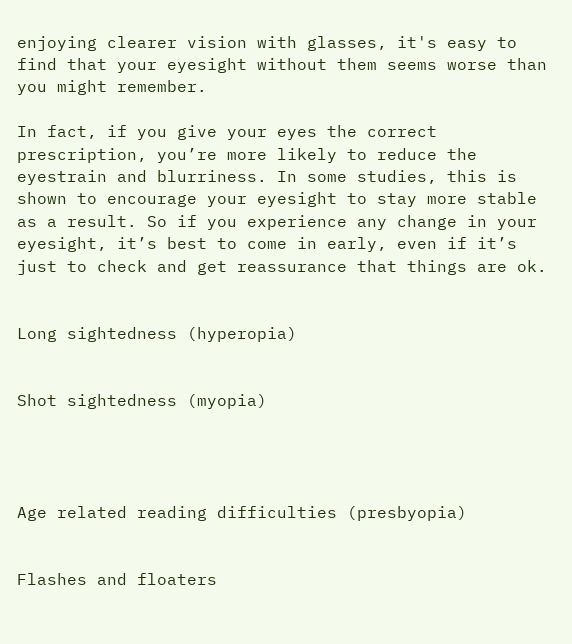enjoying clearer vision with glasses, it's easy to find that your eyesight without them seems worse than you might remember.

In fact, if you give your eyes the correct prescription, you’re more likely to reduce the eyestrain and blurriness. In some studies, this is shown to encourage your eyesight to stay more stable as a result. So if you experience any change in your eyesight, it’s best to come in early, even if it’s just to check and get reassurance that things are ok.


Long sightedness (hyperopia)


Shot sightedness (myopia)




Age related reading difficulties (presbyopia)


Flashes and floaters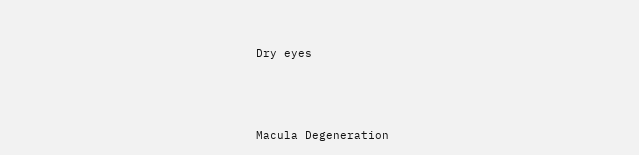Dry eyes




Macula Degeneration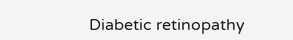Diabetic retinopathy